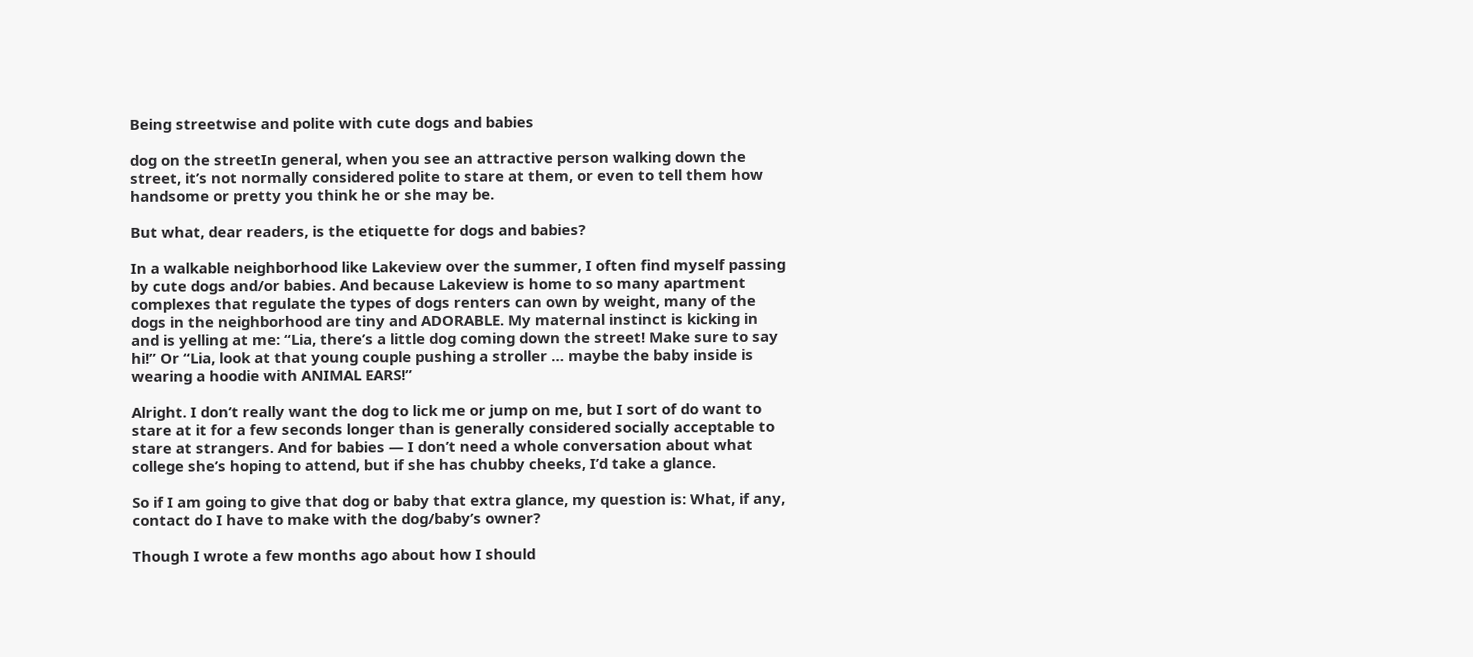Being streetwise and polite with cute dogs and babies

dog on the streetIn general, when you see an attractive person walking down the street, it’s not normally considered polite to stare at them, or even to tell them how handsome or pretty you think he or she may be.

But what, dear readers, is the etiquette for dogs and babies?

In a walkable neighborhood like Lakeview over the summer, I often find myself passing by cute dogs and/or babies. And because Lakeview is home to so many apartment complexes that regulate the types of dogs renters can own by weight, many of the dogs in the neighborhood are tiny and ADORABLE. My maternal instinct is kicking in and is yelling at me: “Lia, there’s a little dog coming down the street! Make sure to say hi!” Or “Lia, look at that young couple pushing a stroller … maybe the baby inside is wearing a hoodie with ANIMAL EARS!”

Alright. I don’t really want the dog to lick me or jump on me, but I sort of do want to stare at it for a few seconds longer than is generally considered socially acceptable to stare at strangers. And for babies — I don’t need a whole conversation about what college she’s hoping to attend, but if she has chubby cheeks, I’d take a glance.

So if I am going to give that dog or baby that extra glance, my question is: What, if any, contact do I have to make with the dog/baby’s owner?

Though I wrote a few months ago about how I should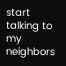start talking to my neighbors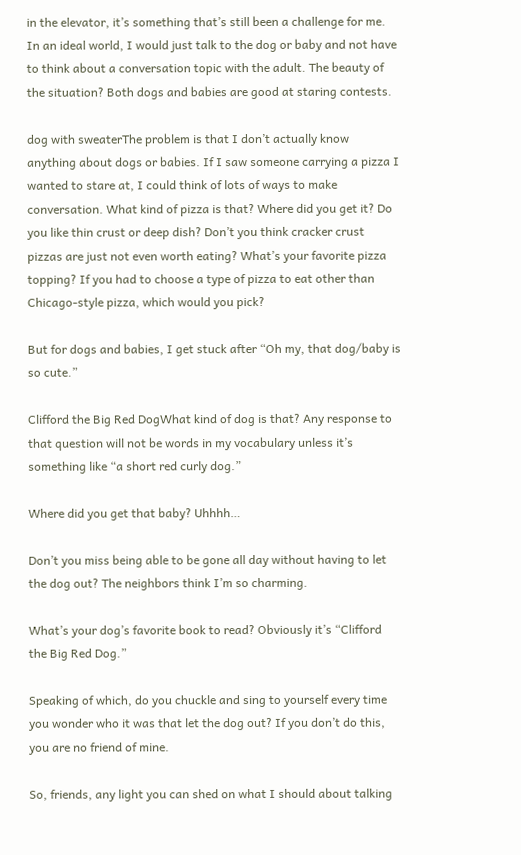in the elevator, it’s something that’s still been a challenge for me. In an ideal world, I would just talk to the dog or baby and not have to think about a conversation topic with the adult. The beauty of the situation? Both dogs and babies are good at staring contests.

dog with sweaterThe problem is that I don’t actually know anything about dogs or babies. If I saw someone carrying a pizza I wanted to stare at, I could think of lots of ways to make conversation. What kind of pizza is that? Where did you get it? Do you like thin crust or deep dish? Don’t you think cracker crust pizzas are just not even worth eating? What’s your favorite pizza topping? If you had to choose a type of pizza to eat other than Chicago-style pizza, which would you pick?

But for dogs and babies, I get stuck after “Oh my, that dog/baby is so cute.”

Clifford the Big Red DogWhat kind of dog is that? Any response to that question will not be words in my vocabulary unless it’s something like “a short red curly dog.”

Where did you get that baby? Uhhhh…

Don’t you miss being able to be gone all day without having to let the dog out? The neighbors think I’m so charming.

What’s your dog’s favorite book to read? Obviously it’s “Clifford the Big Red Dog.”

Speaking of which, do you chuckle and sing to yourself every time you wonder who it was that let the dog out? If you don’t do this, you are no friend of mine.

So, friends, any light you can shed on what I should about talking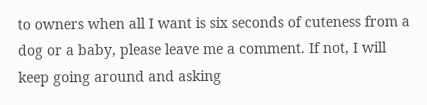to owners when all I want is six seconds of cuteness from a dog or a baby, please leave me a comment. If not, I will keep going around and asking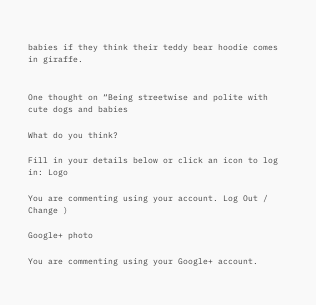babies if they think their teddy bear hoodie comes in giraffe.


One thought on “Being streetwise and polite with cute dogs and babies

What do you think?

Fill in your details below or click an icon to log in: Logo

You are commenting using your account. Log Out /  Change )

Google+ photo

You are commenting using your Google+ account.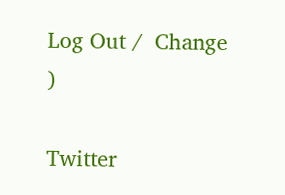Log Out /  Change )

Twitter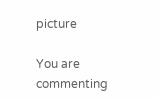picture

You are commenting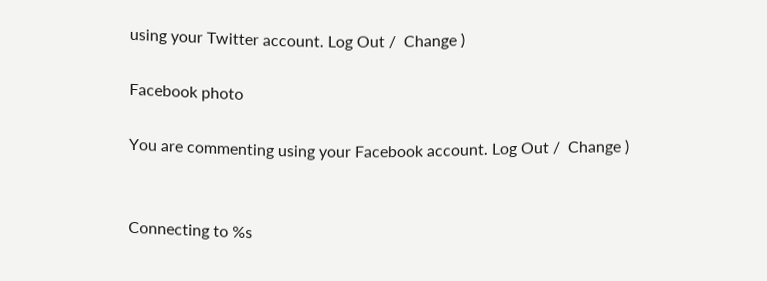using your Twitter account. Log Out /  Change )

Facebook photo

You are commenting using your Facebook account. Log Out /  Change )


Connecting to %s